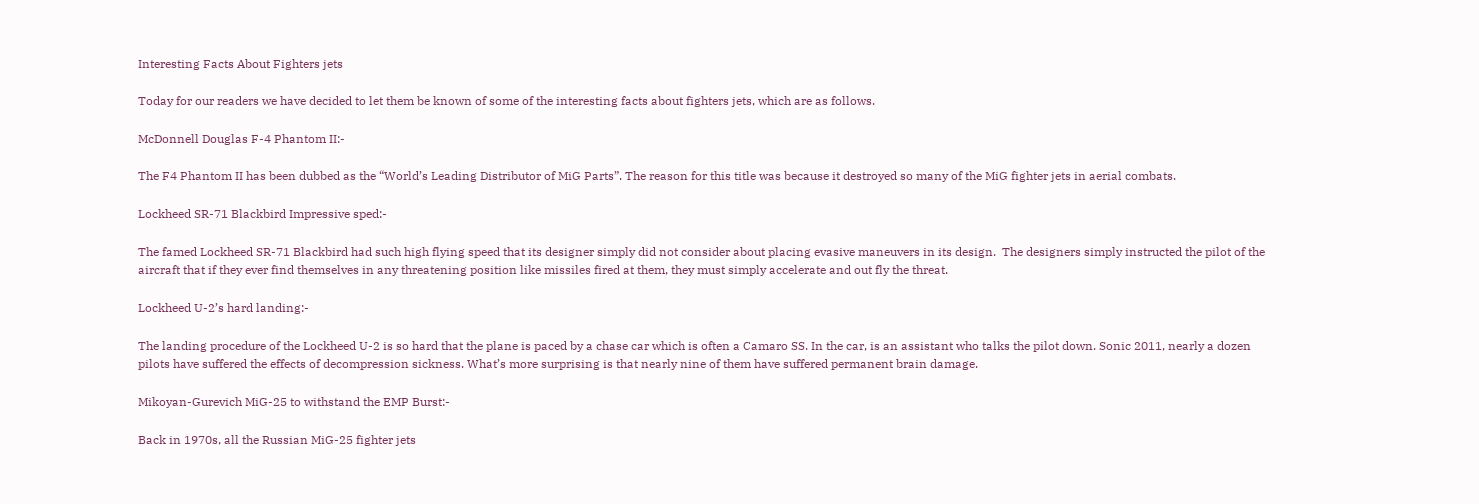Interesting Facts About Fighters jets

Today for our readers we have decided to let them be known of some of the interesting facts about fighters jets, which are as follows.

McDonnell Douglas F-4 Phantom II:-

The F4 Phantom II has been dubbed as the “World’s Leading Distributor of MiG Parts”. The reason for this title was because it destroyed so many of the MiG fighter jets in aerial combats.

Lockheed SR-71 Blackbird Impressive sped:-

The famed Lockheed SR-71 Blackbird had such high flying speed that its designer simply did not consider about placing evasive maneuvers in its design.  The designers simply instructed the pilot of the aircraft that if they ever find themselves in any threatening position like missiles fired at them, they must simply accelerate and out fly the threat.

Lockheed U-2’s hard landing:-

The landing procedure of the Lockheed U-2 is so hard that the plane is paced by a chase car which is often a Camaro SS. In the car, is an assistant who talks the pilot down. Sonic 2011, nearly a dozen pilots have suffered the effects of decompression sickness. What’s more surprising is that nearly nine of them have suffered permanent brain damage.

Mikoyan-Gurevich MiG-25 to withstand the EMP Burst:-

Back in 1970s, all the Russian MiG-25 fighter jets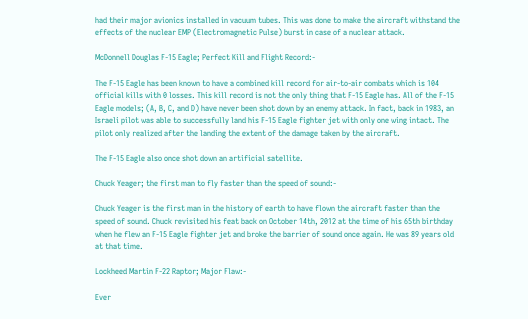had their major avionics installed in vacuum tubes. This was done to make the aircraft withstand the effects of the nuclear EMP (Electromagnetic Pulse) burst in case of a nuclear attack.

McDonnell Douglas F-15 Eagle; Perfect Kill and Flight Record:-

The F-15 Eagle has been known to have a combined kill record for air-to-air combats which is 104 official kills with 0 losses. This kill record is not the only thing that F-15 Eagle has. All of the F-15 Eagle models; (A, B, C, and D) have never been shot down by an enemy attack. In fact, back in 1983, an Israeli pilot was able to successfully land his F-15 Eagle fighter jet with only one wing intact. The pilot only realized after the landing the extent of the damage taken by the aircraft.

The F-15 Eagle also once shot down an artificial satellite.

Chuck Yeager; the first man to fly faster than the speed of sound:-

Chuck Yeager is the first man in the history of earth to have flown the aircraft faster than the speed of sound. Chuck revisited his feat back on October 14th, 2012 at the time of his 65th birthday when he flew an F-15 Eagle fighter jet and broke the barrier of sound once again. He was 89 years old at that time.

Lockheed Martin F-22 Raptor; Major Flaw:-

Ever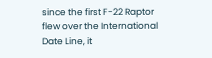since the first F-22 Raptor flew over the International Date Line, it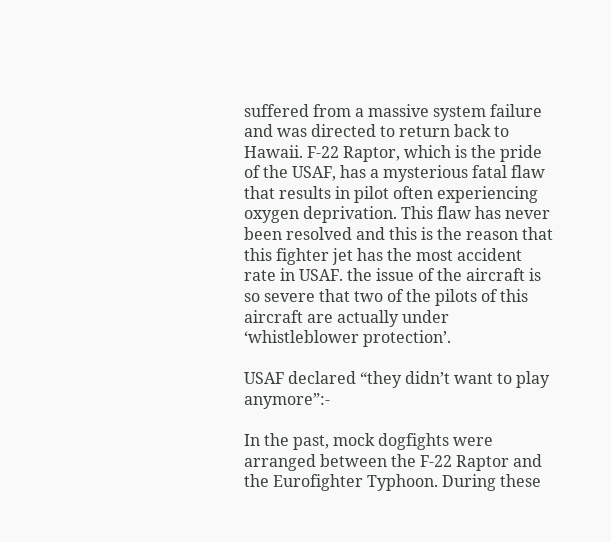suffered from a massive system failure and was directed to return back to Hawaii. F-22 Raptor, which is the pride of the USAF, has a mysterious fatal flaw that results in pilot often experiencing oxygen deprivation. This flaw has never been resolved and this is the reason that this fighter jet has the most accident rate in USAF. the issue of the aircraft is so severe that two of the pilots of this aircraft are actually under ‘whistleblower protection’.

USAF declared “they didn’t want to play anymore”:-

In the past, mock dogfights were arranged between the F-22 Raptor and the Eurofighter Typhoon. During these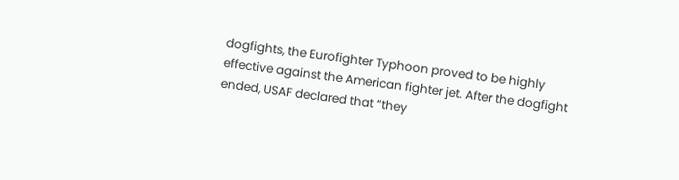dogfights, the Eurofighter Typhoon proved to be highly effective against the American fighter jet. After the dogfight ended, USAF declared that “they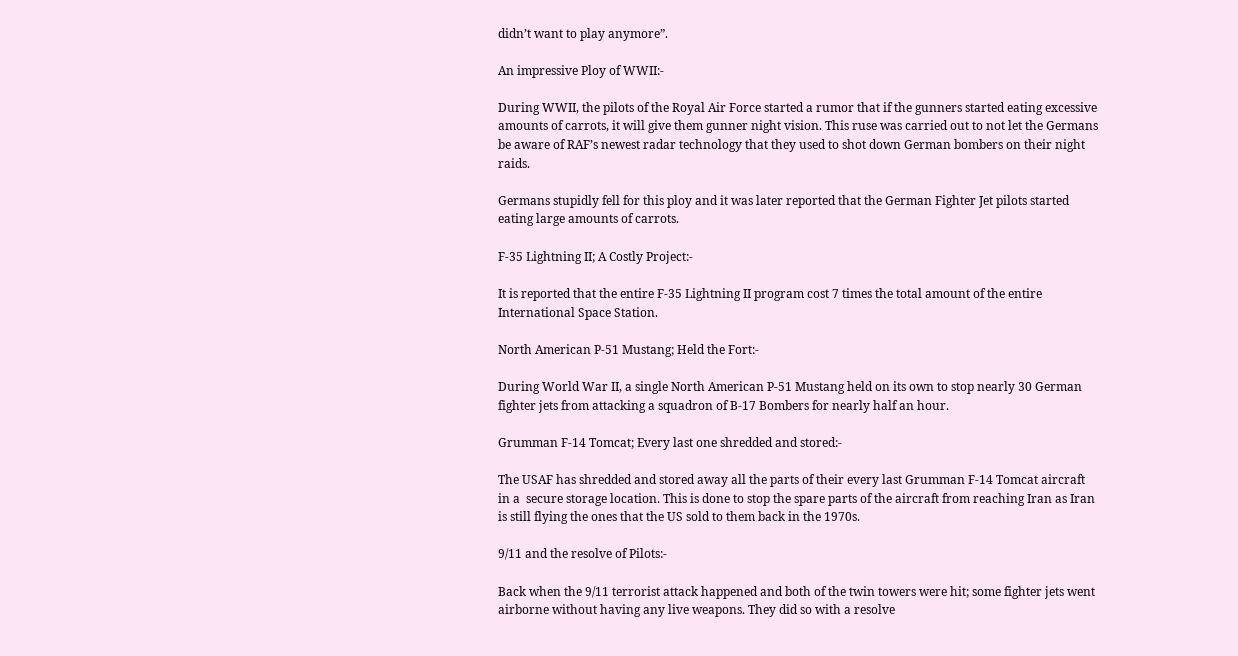didn’t want to play anymore”.

An impressive Ploy of WWII:-

During WWII, the pilots of the Royal Air Force started a rumor that if the gunners started eating excessive amounts of carrots, it will give them gunner night vision. This ruse was carried out to not let the Germans be aware of RAF’s newest radar technology that they used to shot down German bombers on their night raids.

Germans stupidly fell for this ploy and it was later reported that the German Fighter Jet pilots started eating large amounts of carrots.

F-35 Lightning II; A Costly Project:-

It is reported that the entire F-35 Lightning II program cost 7 times the total amount of the entire International Space Station.

North American P-51 Mustang; Held the Fort:-

During World War II, a single North American P-51 Mustang held on its own to stop nearly 30 German fighter jets from attacking a squadron of B-17 Bombers for nearly half an hour.

Grumman F-14 Tomcat; Every last one shredded and stored:-

The USAF has shredded and stored away all the parts of their every last Grumman F-14 Tomcat aircraft in a  secure storage location. This is done to stop the spare parts of the aircraft from reaching Iran as Iran is still flying the ones that the US sold to them back in the 1970s.

9/11 and the resolve of Pilots:-

Back when the 9/11 terrorist attack happened and both of the twin towers were hit; some fighter jets went airborne without having any live weapons. They did so with a resolve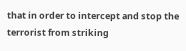that in order to intercept and stop the terrorist from striking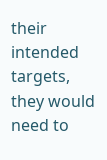their intended targets, they would need to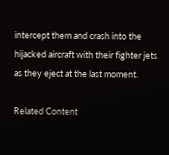intercept them and crash into the hijacked aircraft with their fighter jets as they eject at the last moment.

Related Content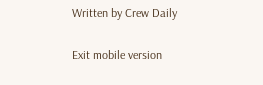Written by Crew Daily

Exit mobile version